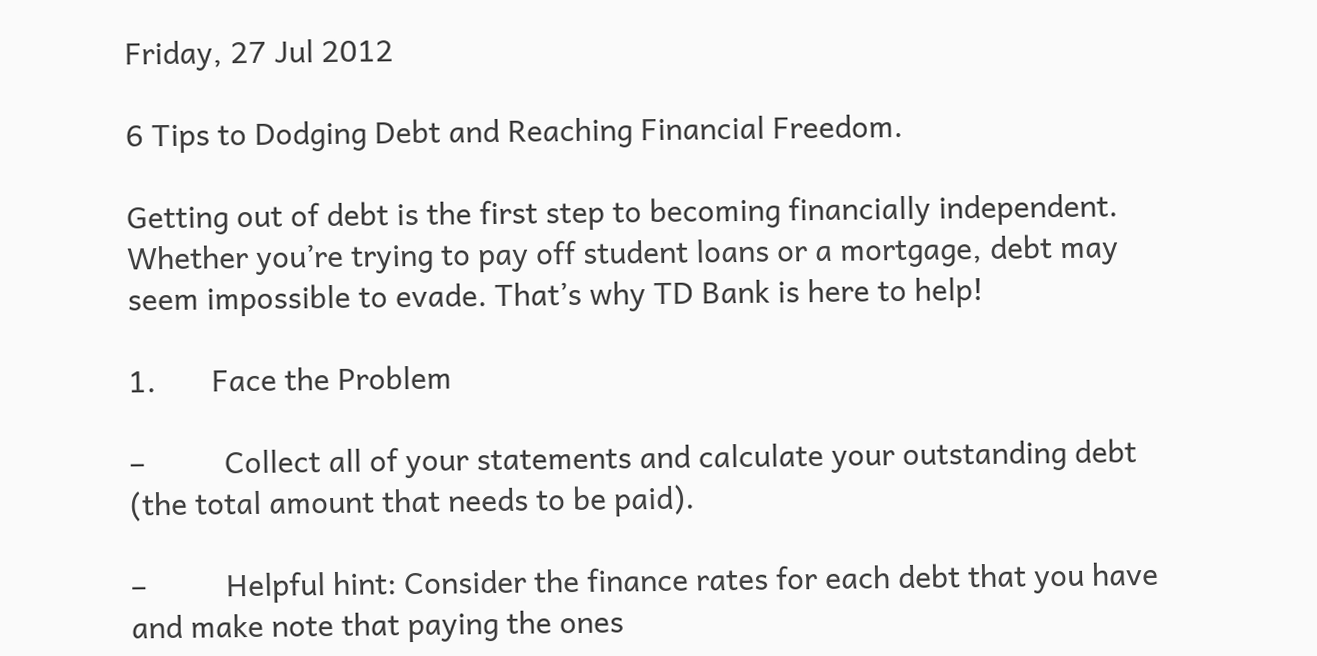Friday, 27 Jul 2012

6 Tips to Dodging Debt and Reaching Financial Freedom.

Getting out of debt is the first step to becoming financially independent. Whether you’re trying to pay off student loans or a mortgage, debt may seem impossible to evade. That’s why TD Bank is here to help!

1.       Face the Problem

–          Collect all of your statements and calculate your outstanding debt (the total amount that needs to be paid).

–          Helpful hint: Consider the finance rates for each debt that you have and make note that paying the ones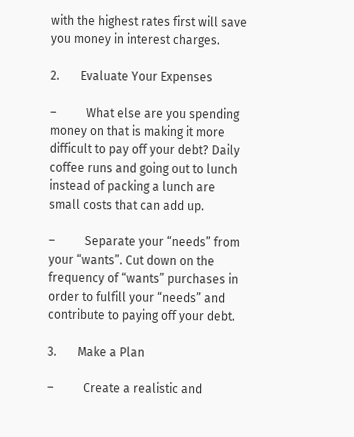with the highest rates first will save you money in interest charges.

2.       Evaluate Your Expenses

–          What else are you spending money on that is making it more difficult to pay off your debt? Daily coffee runs and going out to lunch instead of packing a lunch are small costs that can add up.

–          Separate your “needs” from your “wants”. Cut down on the frequency of “wants” purchases in order to fulfill your “needs” and contribute to paying off your debt.

3.       Make a Plan

–          Create a realistic and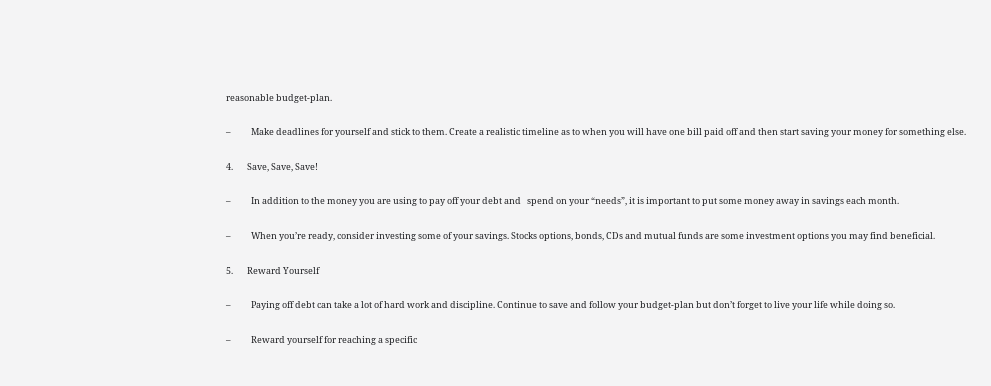reasonable budget-plan.

–          Make deadlines for yourself and stick to them. Create a realistic timeline as to when you will have one bill paid off and then start saving your money for something else.

4.       Save, Save, Save!

–          In addition to the money you are using to pay off your debt and   spend on your “needs”, it is important to put some money away in savings each month.

–          When you’re ready, consider investing some of your savings. Stocks options, bonds, CDs and mutual funds are some investment options you may find beneficial.

5.       Reward Yourself

–          Paying off debt can take a lot of hard work and discipline. Continue to save and follow your budget-plan but don’t forget to live your life while doing so.

–          Reward yourself for reaching a specific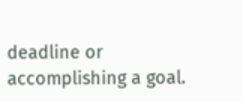deadline or accomplishing a goal.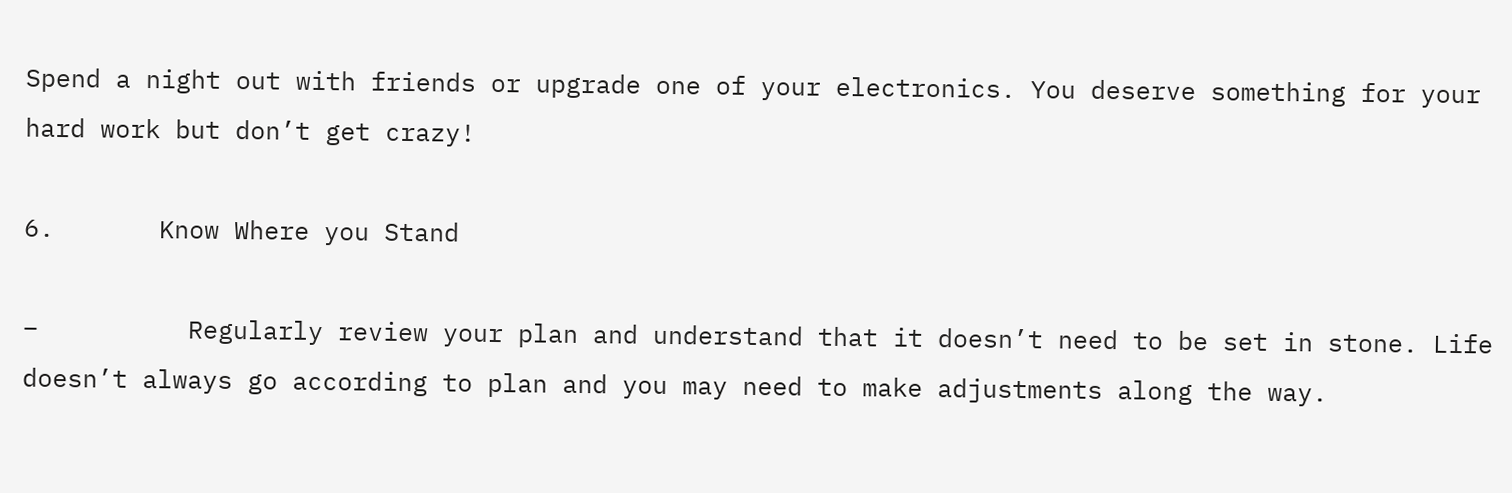Spend a night out with friends or upgrade one of your electronics. You deserve something for your hard work but don’t get crazy!

6.       Know Where you Stand

–          Regularly review your plan and understand that it doesn’t need to be set in stone. Life doesn’t always go according to plan and you may need to make adjustments along the way.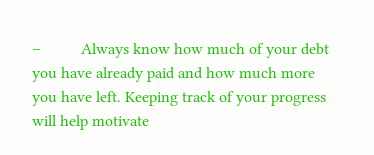–          Always know how much of your debt you have already paid and how much more you have left. Keeping track of your progress will help motivate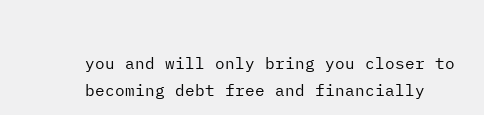you and will only bring you closer to becoming debt free and financially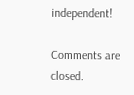independent!

Comments are closed.